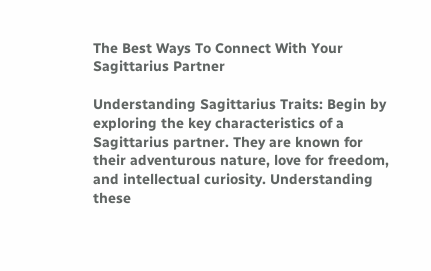The Best Ways To Connect With Your Sagittarius Partner

Understanding Sagittarius Traits: Begin by exploring the key characteristics of a Sagittarius partner. They are known for their adventurous nature, love for freedom, and intellectual curiosity. Understanding these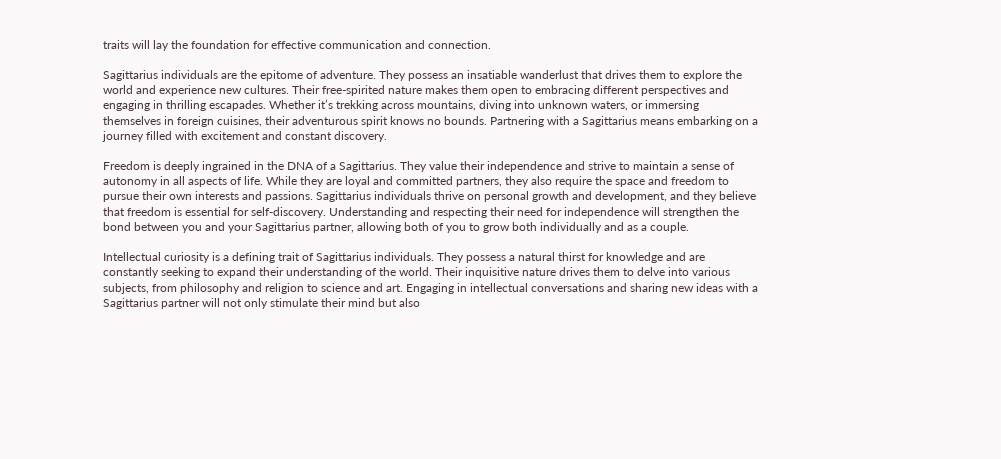traits will lay the foundation for effective communication and connection.

Sagittarius individuals are the epitome of adventure. They possess an insatiable wanderlust that drives them to explore the world and experience new cultures. Their free-spirited nature makes them open to embracing different perspectives and engaging in thrilling escapades. Whether it’s trekking across mountains, diving into unknown waters, or immersing themselves in foreign cuisines, their adventurous spirit knows no bounds. Partnering with a Sagittarius means embarking on a journey filled with excitement and constant discovery.

Freedom is deeply ingrained in the DNA of a Sagittarius. They value their independence and strive to maintain a sense of autonomy in all aspects of life. While they are loyal and committed partners, they also require the space and freedom to pursue their own interests and passions. Sagittarius individuals thrive on personal growth and development, and they believe that freedom is essential for self-discovery. Understanding and respecting their need for independence will strengthen the bond between you and your Sagittarius partner, allowing both of you to grow both individually and as a couple.

Intellectual curiosity is a defining trait of Sagittarius individuals. They possess a natural thirst for knowledge and are constantly seeking to expand their understanding of the world. Their inquisitive nature drives them to delve into various subjects, from philosophy and religion to science and art. Engaging in intellectual conversations and sharing new ideas with a Sagittarius partner will not only stimulate their mind but also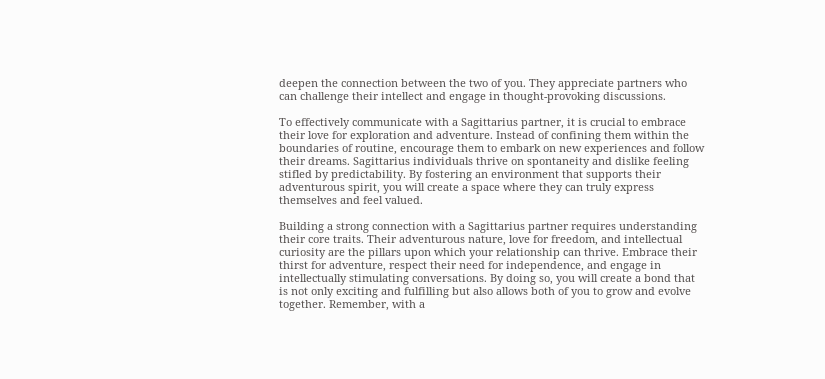deepen the connection between the two of you. They appreciate partners who can challenge their intellect and engage in thought-provoking discussions.

To effectively communicate with a Sagittarius partner, it is crucial to embrace their love for exploration and adventure. Instead of confining them within the boundaries of routine, encourage them to embark on new experiences and follow their dreams. Sagittarius individuals thrive on spontaneity and dislike feeling stifled by predictability. By fostering an environment that supports their adventurous spirit, you will create a space where they can truly express themselves and feel valued.

Building a strong connection with a Sagittarius partner requires understanding their core traits. Their adventurous nature, love for freedom, and intellectual curiosity are the pillars upon which your relationship can thrive. Embrace their thirst for adventure, respect their need for independence, and engage in intellectually stimulating conversations. By doing so, you will create a bond that is not only exciting and fulfilling but also allows both of you to grow and evolve together. Remember, with a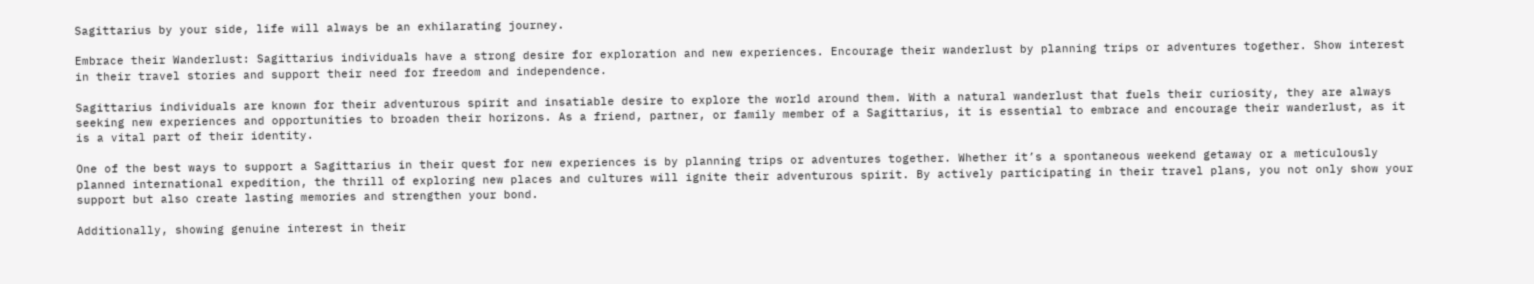Sagittarius by your side, life will always be an exhilarating journey.

Embrace their Wanderlust: Sagittarius individuals have a strong desire for exploration and new experiences. Encourage their wanderlust by planning trips or adventures together. Show interest in their travel stories and support their need for freedom and independence.

Sagittarius individuals are known for their adventurous spirit and insatiable desire to explore the world around them. With a natural wanderlust that fuels their curiosity, they are always seeking new experiences and opportunities to broaden their horizons. As a friend, partner, or family member of a Sagittarius, it is essential to embrace and encourage their wanderlust, as it is a vital part of their identity.

One of the best ways to support a Sagittarius in their quest for new experiences is by planning trips or adventures together. Whether it’s a spontaneous weekend getaway or a meticulously planned international expedition, the thrill of exploring new places and cultures will ignite their adventurous spirit. By actively participating in their travel plans, you not only show your support but also create lasting memories and strengthen your bond.

Additionally, showing genuine interest in their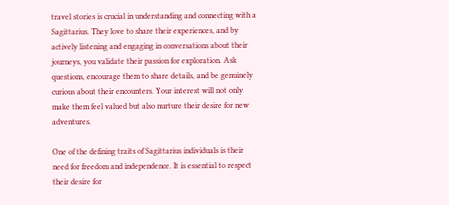travel stories is crucial in understanding and connecting with a Sagittarius. They love to share their experiences, and by actively listening and engaging in conversations about their journeys, you validate their passion for exploration. Ask questions, encourage them to share details, and be genuinely curious about their encounters. Your interest will not only make them feel valued but also nurture their desire for new adventures.

One of the defining traits of Sagittarius individuals is their need for freedom and independence. It is essential to respect their desire for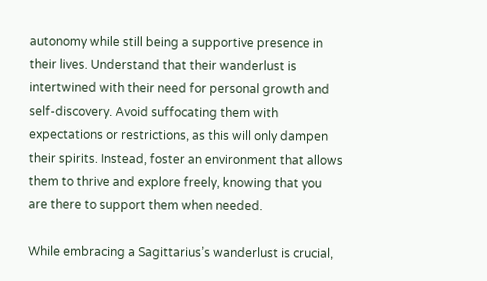autonomy while still being a supportive presence in their lives. Understand that their wanderlust is intertwined with their need for personal growth and self-discovery. Avoid suffocating them with expectations or restrictions, as this will only dampen their spirits. Instead, foster an environment that allows them to thrive and explore freely, knowing that you are there to support them when needed.

While embracing a Sagittarius’s wanderlust is crucial,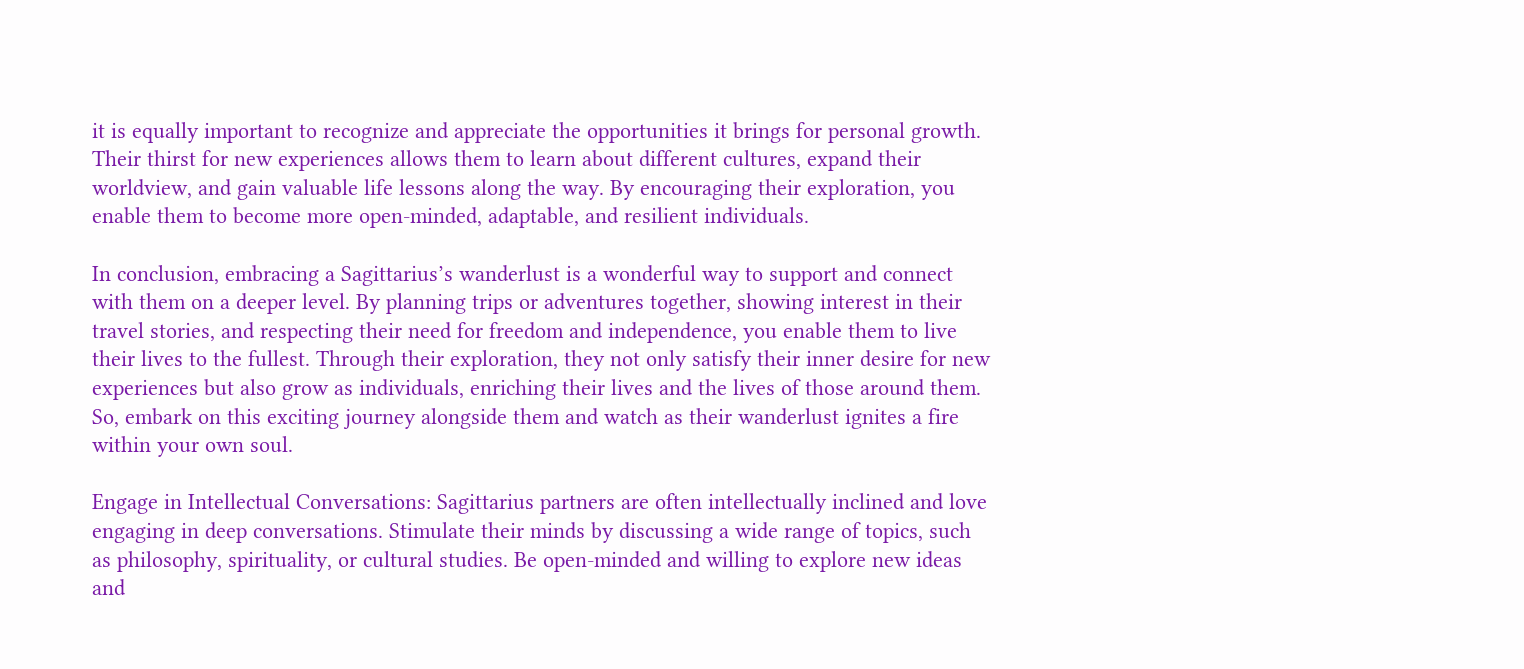it is equally important to recognize and appreciate the opportunities it brings for personal growth. Their thirst for new experiences allows them to learn about different cultures, expand their worldview, and gain valuable life lessons along the way. By encouraging their exploration, you enable them to become more open-minded, adaptable, and resilient individuals.

In conclusion, embracing a Sagittarius’s wanderlust is a wonderful way to support and connect with them on a deeper level. By planning trips or adventures together, showing interest in their travel stories, and respecting their need for freedom and independence, you enable them to live their lives to the fullest. Through their exploration, they not only satisfy their inner desire for new experiences but also grow as individuals, enriching their lives and the lives of those around them. So, embark on this exciting journey alongside them and watch as their wanderlust ignites a fire within your own soul.

Engage in Intellectual Conversations: Sagittarius partners are often intellectually inclined and love engaging in deep conversations. Stimulate their minds by discussing a wide range of topics, such as philosophy, spirituality, or cultural studies. Be open-minded and willing to explore new ideas and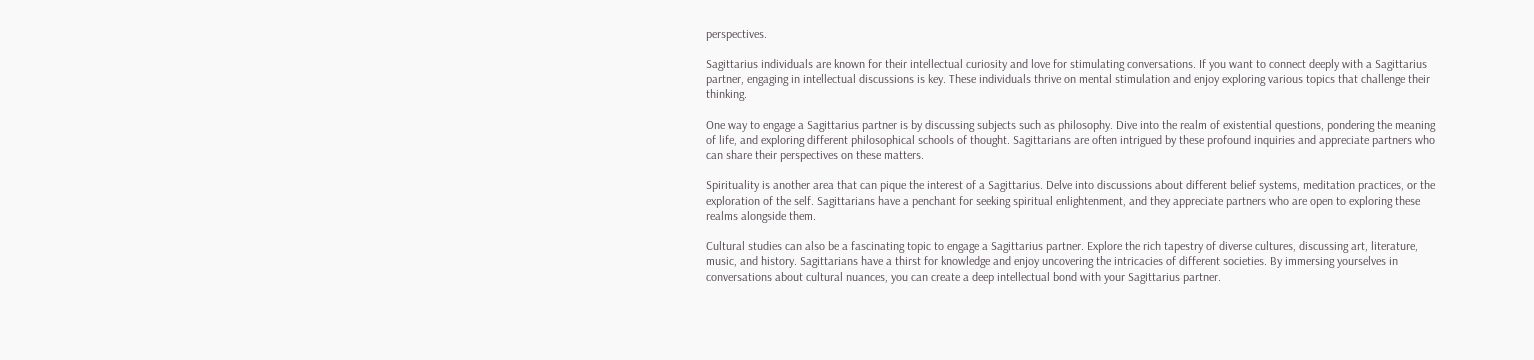perspectives.

Sagittarius individuals are known for their intellectual curiosity and love for stimulating conversations. If you want to connect deeply with a Sagittarius partner, engaging in intellectual discussions is key. These individuals thrive on mental stimulation and enjoy exploring various topics that challenge their thinking.

One way to engage a Sagittarius partner is by discussing subjects such as philosophy. Dive into the realm of existential questions, pondering the meaning of life, and exploring different philosophical schools of thought. Sagittarians are often intrigued by these profound inquiries and appreciate partners who can share their perspectives on these matters.

Spirituality is another area that can pique the interest of a Sagittarius. Delve into discussions about different belief systems, meditation practices, or the exploration of the self. Sagittarians have a penchant for seeking spiritual enlightenment, and they appreciate partners who are open to exploring these realms alongside them.

Cultural studies can also be a fascinating topic to engage a Sagittarius partner. Explore the rich tapestry of diverse cultures, discussing art, literature, music, and history. Sagittarians have a thirst for knowledge and enjoy uncovering the intricacies of different societies. By immersing yourselves in conversations about cultural nuances, you can create a deep intellectual bond with your Sagittarius partner.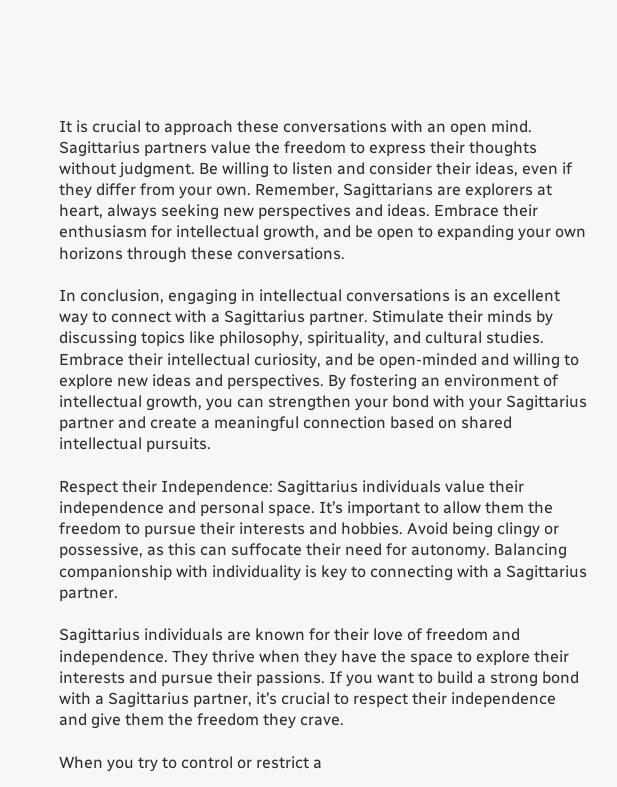It is crucial to approach these conversations with an open mind. Sagittarius partners value the freedom to express their thoughts without judgment. Be willing to listen and consider their ideas, even if they differ from your own. Remember, Sagittarians are explorers at heart, always seeking new perspectives and ideas. Embrace their enthusiasm for intellectual growth, and be open to expanding your own horizons through these conversations.

In conclusion, engaging in intellectual conversations is an excellent way to connect with a Sagittarius partner. Stimulate their minds by discussing topics like philosophy, spirituality, and cultural studies. Embrace their intellectual curiosity, and be open-minded and willing to explore new ideas and perspectives. By fostering an environment of intellectual growth, you can strengthen your bond with your Sagittarius partner and create a meaningful connection based on shared intellectual pursuits.

Respect their Independence: Sagittarius individuals value their independence and personal space. It’s important to allow them the freedom to pursue their interests and hobbies. Avoid being clingy or possessive, as this can suffocate their need for autonomy. Balancing companionship with individuality is key to connecting with a Sagittarius partner.

Sagittarius individuals are known for their love of freedom and independence. They thrive when they have the space to explore their interests and pursue their passions. If you want to build a strong bond with a Sagittarius partner, it’s crucial to respect their independence and give them the freedom they crave.

When you try to control or restrict a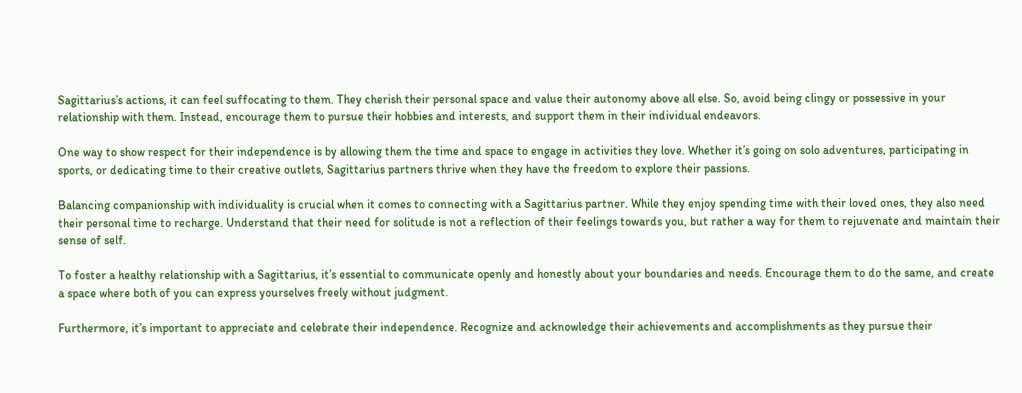Sagittarius’s actions, it can feel suffocating to them. They cherish their personal space and value their autonomy above all else. So, avoid being clingy or possessive in your relationship with them. Instead, encourage them to pursue their hobbies and interests, and support them in their individual endeavors.

One way to show respect for their independence is by allowing them the time and space to engage in activities they love. Whether it’s going on solo adventures, participating in sports, or dedicating time to their creative outlets, Sagittarius partners thrive when they have the freedom to explore their passions.

Balancing companionship with individuality is crucial when it comes to connecting with a Sagittarius partner. While they enjoy spending time with their loved ones, they also need their personal time to recharge. Understand that their need for solitude is not a reflection of their feelings towards you, but rather a way for them to rejuvenate and maintain their sense of self.

To foster a healthy relationship with a Sagittarius, it’s essential to communicate openly and honestly about your boundaries and needs. Encourage them to do the same, and create a space where both of you can express yourselves freely without judgment.

Furthermore, it’s important to appreciate and celebrate their independence. Recognize and acknowledge their achievements and accomplishments as they pursue their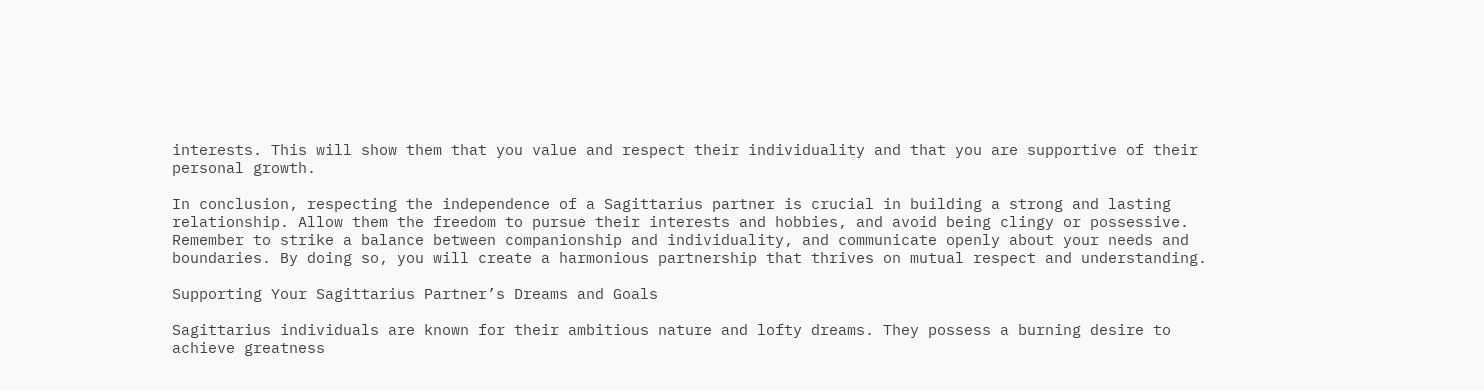interests. This will show them that you value and respect their individuality and that you are supportive of their personal growth.

In conclusion, respecting the independence of a Sagittarius partner is crucial in building a strong and lasting relationship. Allow them the freedom to pursue their interests and hobbies, and avoid being clingy or possessive. Remember to strike a balance between companionship and individuality, and communicate openly about your needs and boundaries. By doing so, you will create a harmonious partnership that thrives on mutual respect and understanding.

Supporting Your Sagittarius Partner’s Dreams and Goals

Sagittarius individuals are known for their ambitious nature and lofty dreams. They possess a burning desire to achieve greatness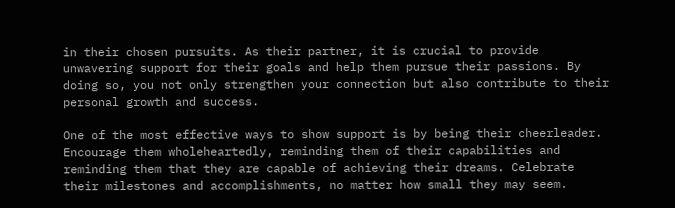in their chosen pursuits. As their partner, it is crucial to provide unwavering support for their goals and help them pursue their passions. By doing so, you not only strengthen your connection but also contribute to their personal growth and success.

One of the most effective ways to show support is by being their cheerleader. Encourage them wholeheartedly, reminding them of their capabilities and reminding them that they are capable of achieving their dreams. Celebrate their milestones and accomplishments, no matter how small they may seem.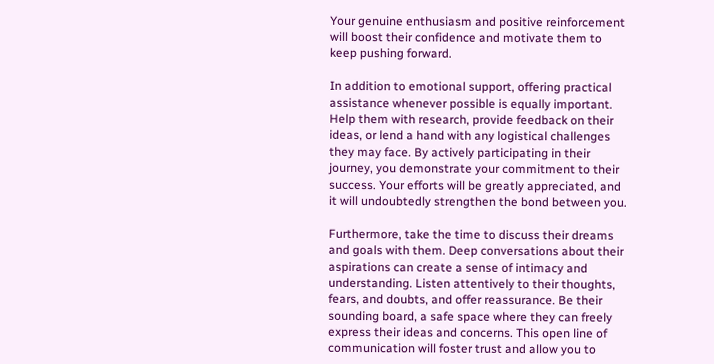Your genuine enthusiasm and positive reinforcement will boost their confidence and motivate them to keep pushing forward.

In addition to emotional support, offering practical assistance whenever possible is equally important. Help them with research, provide feedback on their ideas, or lend a hand with any logistical challenges they may face. By actively participating in their journey, you demonstrate your commitment to their success. Your efforts will be greatly appreciated, and it will undoubtedly strengthen the bond between you.

Furthermore, take the time to discuss their dreams and goals with them. Deep conversations about their aspirations can create a sense of intimacy and understanding. Listen attentively to their thoughts, fears, and doubts, and offer reassurance. Be their sounding board, a safe space where they can freely express their ideas and concerns. This open line of communication will foster trust and allow you to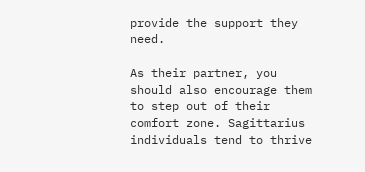provide the support they need.

As their partner, you should also encourage them to step out of their comfort zone. Sagittarius individuals tend to thrive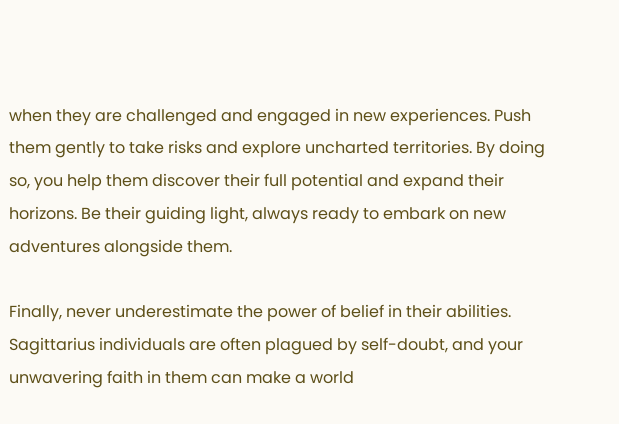when they are challenged and engaged in new experiences. Push them gently to take risks and explore uncharted territories. By doing so, you help them discover their full potential and expand their horizons. Be their guiding light, always ready to embark on new adventures alongside them.

Finally, never underestimate the power of belief in their abilities. Sagittarius individuals are often plagued by self-doubt, and your unwavering faith in them can make a world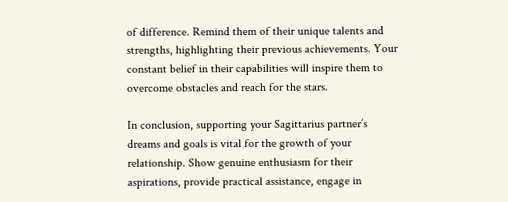of difference. Remind them of their unique talents and strengths, highlighting their previous achievements. Your constant belief in their capabilities will inspire them to overcome obstacles and reach for the stars.

In conclusion, supporting your Sagittarius partner’s dreams and goals is vital for the growth of your relationship. Show genuine enthusiasm for their aspirations, provide practical assistance, engage in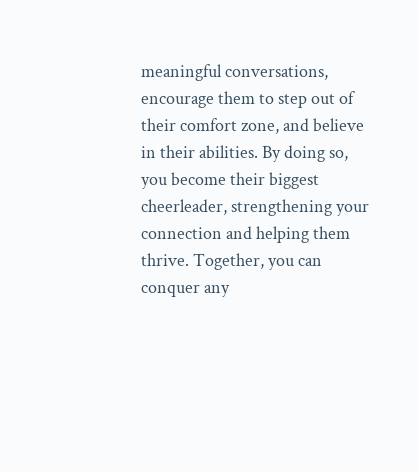meaningful conversations, encourage them to step out of their comfort zone, and believe in their abilities. By doing so, you become their biggest cheerleader, strengthening your connection and helping them thrive. Together, you can conquer any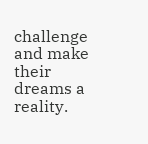challenge and make their dreams a reality.